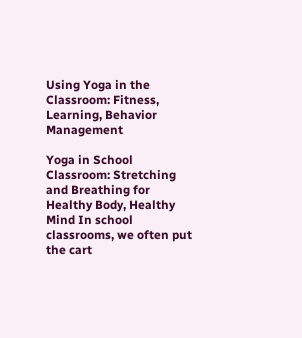Using Yoga in the Classroom: Fitness, Learning, Behavior Management

Yoga in School Classroom: Stretching and Breathing for Healthy Body, Healthy Mind In school classrooms, we often put the cart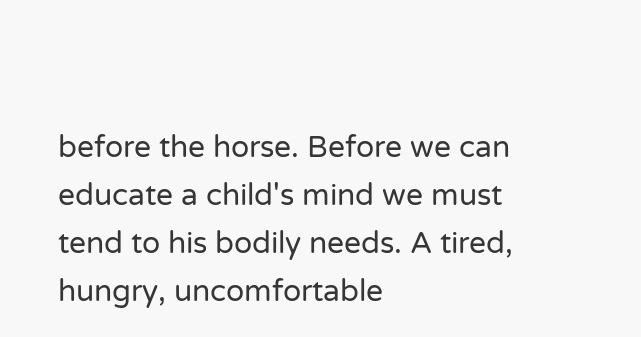before the horse. Before we can educate a child's mind we must tend to his bodily needs. A tired, hungry, uncomfortable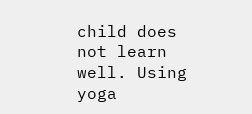child does not learn well. Using yoga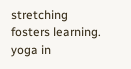stretching fosters learning. yoga in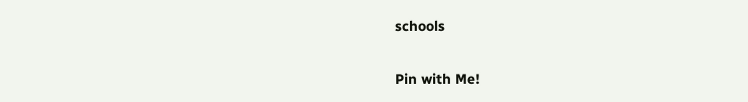schools

Pin with Me!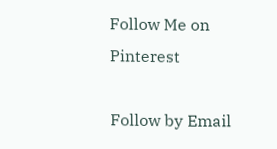Follow Me on Pinterest

Follow by Email